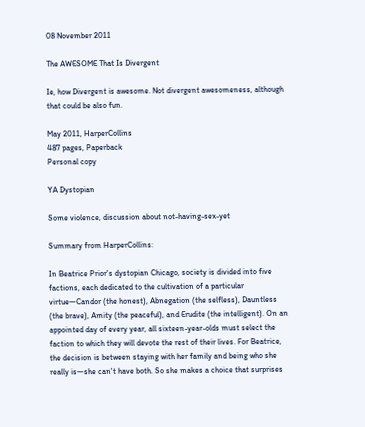08 November 2011

The AWESOME That Is Divergent

Ie, how Divergent is awesome. Not divergent awesomeness, although that could be also fun.

May 2011, HarperCollins
487 pages, Paperback
Personal copy

YA Dystopian

Some violence, discussion about not-having-sex-yet

Summary from HarperCollins:

In Beatrice Prior's dystopian Chicago, society is divided into five factions, each dedicated to the cultivation of a particular virtue—Candor (the honest), Abnegation (the selfless), Dauntless (the brave), Amity (the peaceful), and Erudite (the intelligent). On an appointed day of every year, all sixteen-year-olds must select the faction to which they will devote the rest of their lives. For Beatrice, the decision is between staying with her family and being who she really is—she can't have both. So she makes a choice that surprises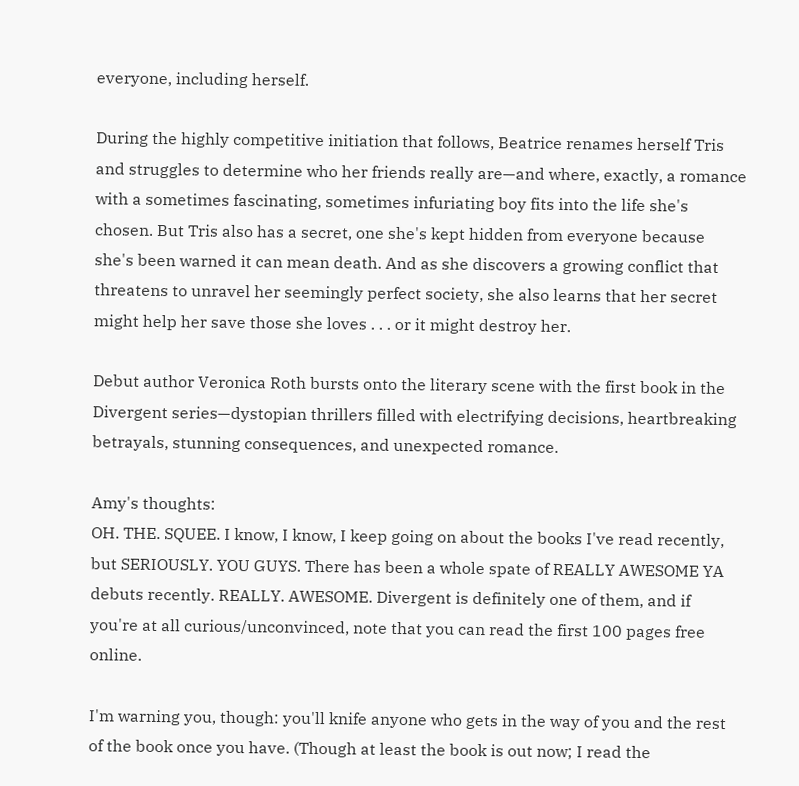everyone, including herself.

During the highly competitive initiation that follows, Beatrice renames herself Tris and struggles to determine who her friends really are—and where, exactly, a romance with a sometimes fascinating, sometimes infuriating boy fits into the life she's chosen. But Tris also has a secret, one she's kept hidden from everyone because she's been warned it can mean death. And as she discovers a growing conflict that threatens to unravel her seemingly perfect society, she also learns that her secret might help her save those she loves . . . or it might destroy her.

Debut author Veronica Roth bursts onto the literary scene with the first book in the Divergent series—dystopian thrillers filled with electrifying decisions, heartbreaking betrayals, stunning consequences, and unexpected romance.

Amy's thoughts:
OH. THE. SQUEE. I know, I know, I keep going on about the books I've read recently, but SERIOUSLY. YOU GUYS. There has been a whole spate of REALLY AWESOME YA debuts recently. REALLY. AWESOME. Divergent is definitely one of them, and if you're at all curious/unconvinced, note that you can read the first 100 pages free online.

I'm warning you, though: you'll knife anyone who gets in the way of you and the rest of the book once you have. (Though at least the book is out now; I read the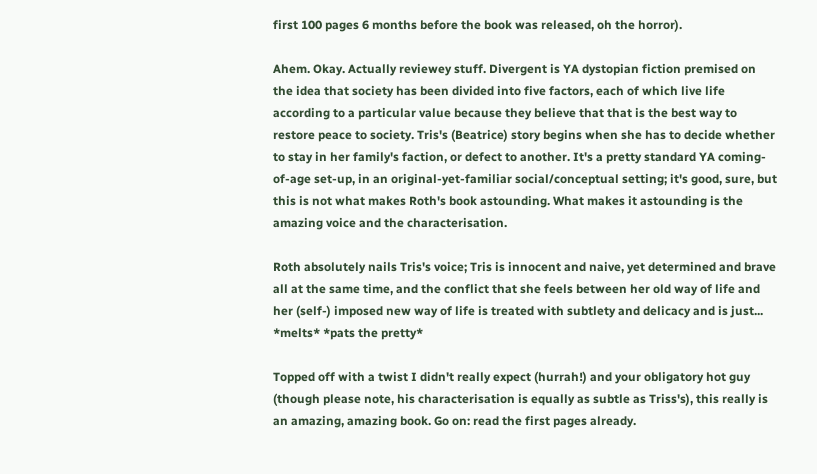first 100 pages 6 months before the book was released, oh the horror).

Ahem. Okay. Actually reviewey stuff. Divergent is YA dystopian fiction premised on the idea that society has been divided into five factors, each of which live life according to a particular value because they believe that that is the best way to restore peace to society. Tris's (Beatrice) story begins when she has to decide whether to stay in her family's faction, or defect to another. It's a pretty standard YA coming-of-age set-up, in an original-yet-familiar social/conceptual setting; it's good, sure, but this is not what makes Roth's book astounding. What makes it astounding is the amazing voice and the characterisation.

Roth absolutely nails Tris's voice; Tris is innocent and naive, yet determined and brave all at the same time, and the conflict that she feels between her old way of life and her (self-) imposed new way of life is treated with subtlety and delicacy and is just... *melts* *pats the pretty*

Topped off with a twist I didn't really expect (hurrah!) and your obligatory hot guy (though please note, his characterisation is equally as subtle as Triss's), this really is an amazing, amazing book. Go on: read the first pages already.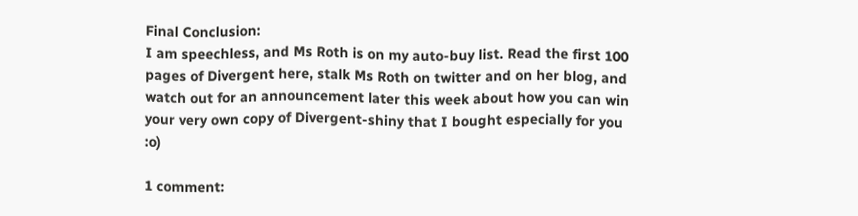Final Conclusion:
I am speechless, and Ms Roth is on my auto-buy list. Read the first 100 pages of Divergent here, stalk Ms Roth on twitter and on her blog, and watch out for an announcement later this week about how you can win your very own copy of Divergent-shiny that I bought especially for you :o)

1 comment: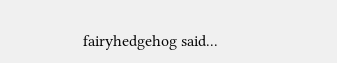fairyhedgehog said...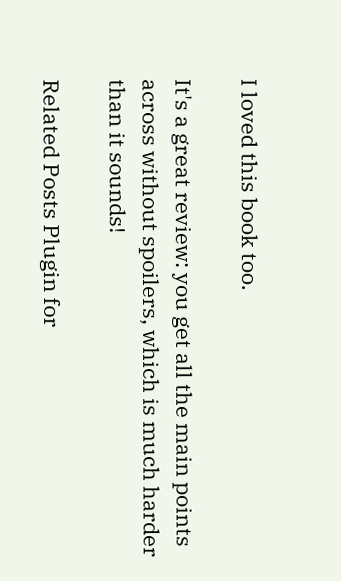I loved this book too.

It's a great review: you get all the main points across without spoilers, which is much harder than it sounds!

Related Posts Plugin for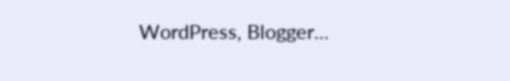WordPress, Blogger...